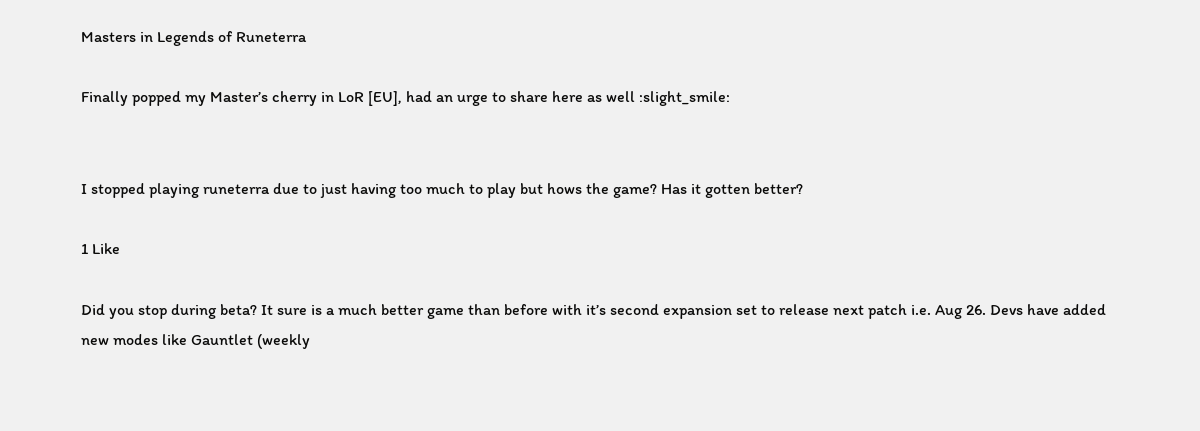Masters in Legends of Runeterra

Finally popped my Master’s cherry in LoR [EU], had an urge to share here as well :slight_smile:


I stopped playing runeterra due to just having too much to play but hows the game? Has it gotten better?

1 Like

Did you stop during beta? It sure is a much better game than before with it’s second expansion set to release next patch i.e. Aug 26. Devs have added new modes like Gauntlet (weekly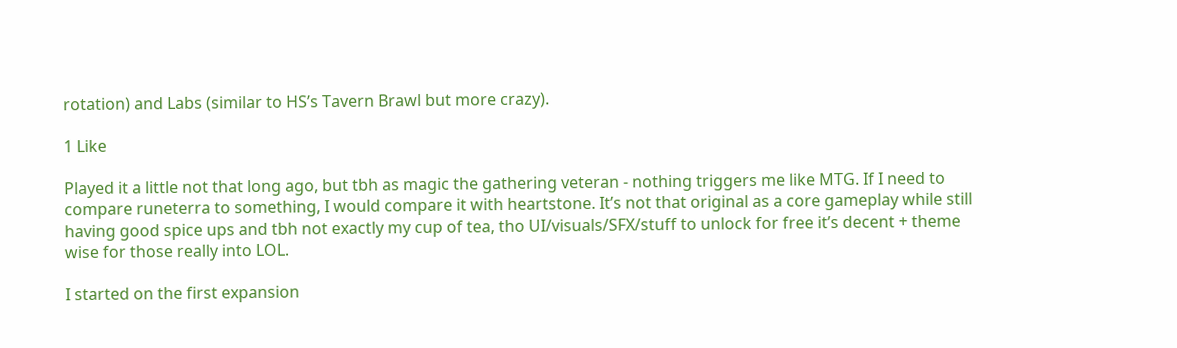rotation) and Labs (similar to HS’s Tavern Brawl but more crazy).

1 Like

Played it a little not that long ago, but tbh as magic the gathering veteran - nothing triggers me like MTG. If I need to compare runeterra to something, I would compare it with heartstone. It’s not that original as a core gameplay while still having good spice ups and tbh not exactly my cup of tea, tho UI/visuals/SFX/stuff to unlock for free it’s decent + theme wise for those really into LOL.

I started on the first expansion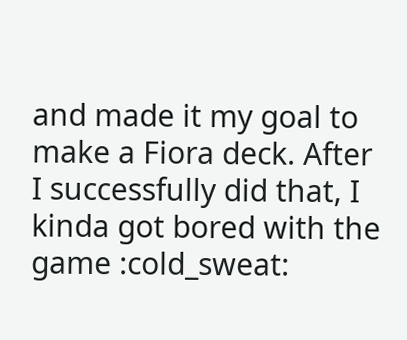and made it my goal to make a Fiora deck. After I successfully did that, I kinda got bored with the game :cold_sweat: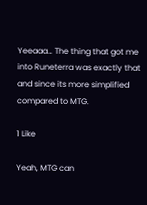Yeeaaa… The thing that got me into Runeterra was exactly that and since its more simplified compared to MTG.

1 Like

Yeah, MTG can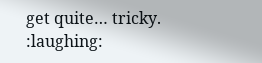get quite… tricky. :laughing: